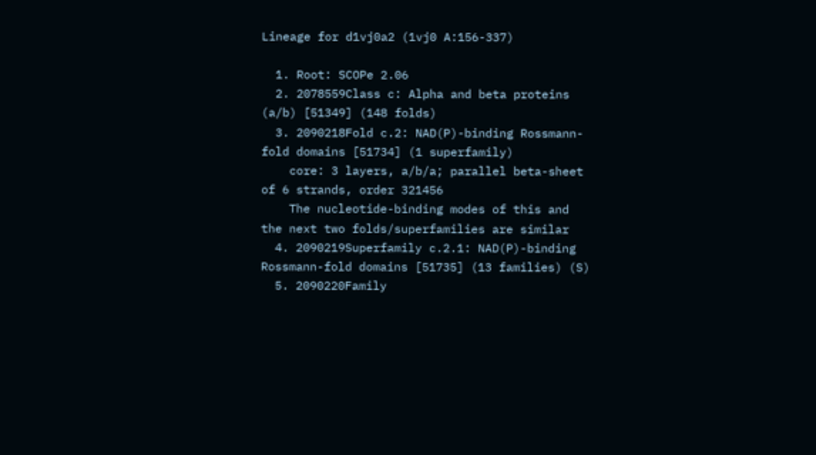Lineage for d1vj0a2 (1vj0 A:156-337)

  1. Root: SCOPe 2.06
  2. 2078559Class c: Alpha and beta proteins (a/b) [51349] (148 folds)
  3. 2090218Fold c.2: NAD(P)-binding Rossmann-fold domains [51734] (1 superfamily)
    core: 3 layers, a/b/a; parallel beta-sheet of 6 strands, order 321456
    The nucleotide-binding modes of this and the next two folds/superfamilies are similar
  4. 2090219Superfamily c.2.1: NAD(P)-binding Rossmann-fold domains [51735] (13 families) (S)
  5. 2090220Family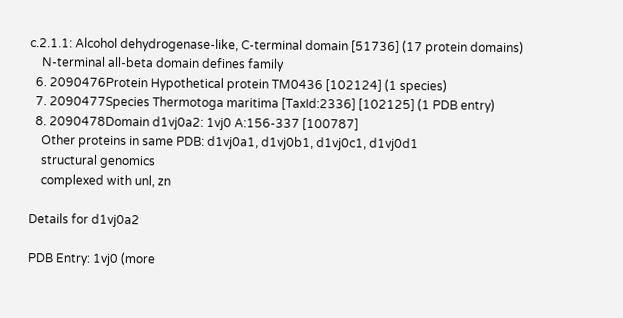c.2.1.1: Alcohol dehydrogenase-like, C-terminal domain [51736] (17 protein domains)
    N-terminal all-beta domain defines family
  6. 2090476Protein Hypothetical protein TM0436 [102124] (1 species)
  7. 2090477Species Thermotoga maritima [TaxId:2336] [102125] (1 PDB entry)
  8. 2090478Domain d1vj0a2: 1vj0 A:156-337 [100787]
    Other proteins in same PDB: d1vj0a1, d1vj0b1, d1vj0c1, d1vj0d1
    structural genomics
    complexed with unl, zn

Details for d1vj0a2

PDB Entry: 1vj0 (more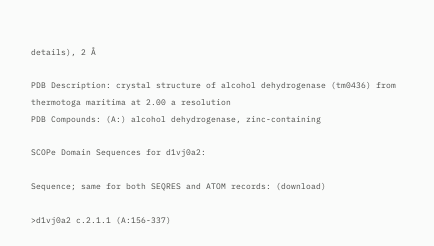details), 2 Å

PDB Description: crystal structure of alcohol dehydrogenase (tm0436) from thermotoga maritima at 2.00 a resolution
PDB Compounds: (A:) alcohol dehydrogenase, zinc-containing

SCOPe Domain Sequences for d1vj0a2:

Sequence; same for both SEQRES and ATOM records: (download)

>d1vj0a2 c.2.1.1 (A:156-337)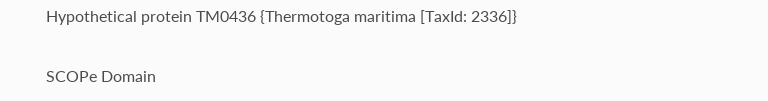Hypothetical protein TM0436 {Thermotoga maritima [TaxId: 2336]}

SCOPe Domain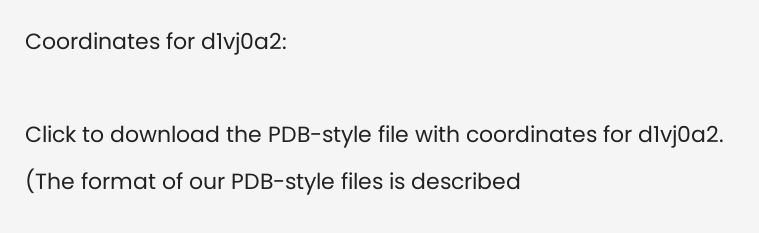Coordinates for d1vj0a2:

Click to download the PDB-style file with coordinates for d1vj0a2.
(The format of our PDB-style files is described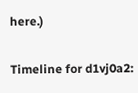here.)

Timeline for d1vj0a2: